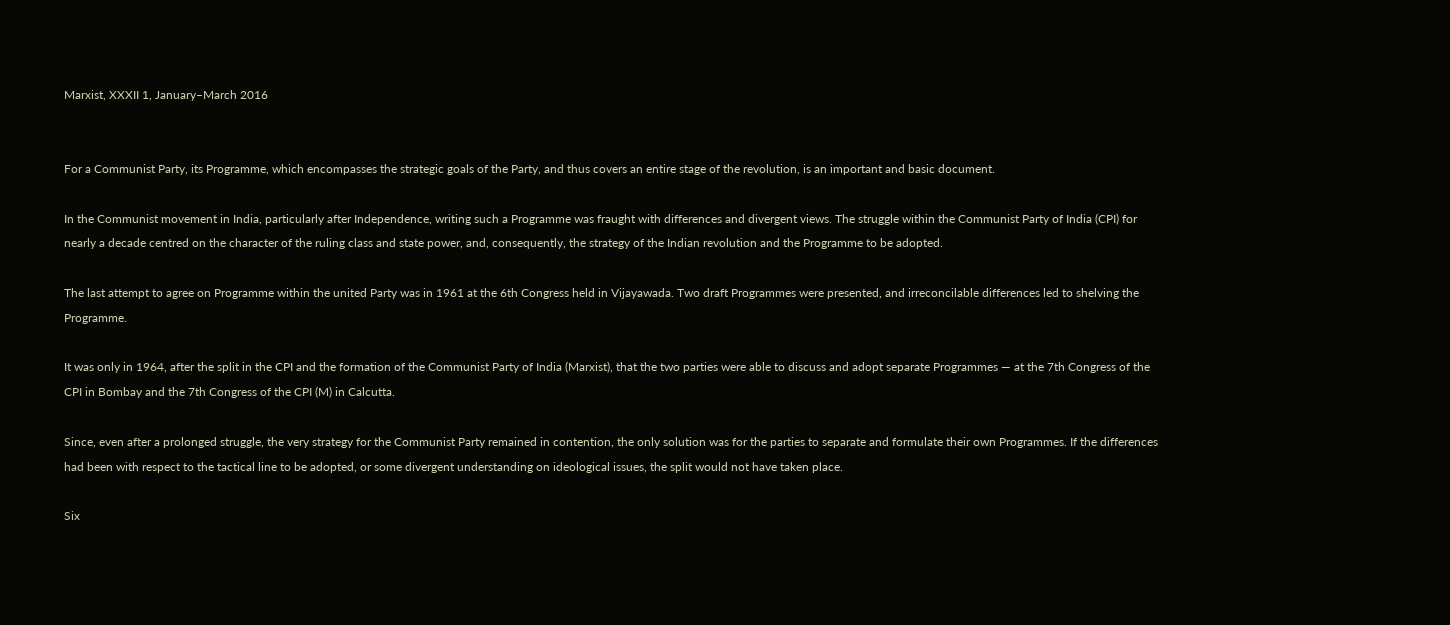Marxist, XXXII 1, January–March 2016


For a Communist Party, its Programme, which encompasses the strategic goals of the Party, and thus covers an entire stage of the revolution, is an important and basic document.

In the Communist movement in India, particularly after Independence, writing such a Programme was fraught with differences and divergent views. The struggle within the Communist Party of India (CPI) for nearly a decade centred on the character of the ruling class and state power, and, consequently, the strategy of the Indian revolution and the Programme to be adopted.

The last attempt to agree on Programme within the united Party was in 1961 at the 6th Congress held in Vijayawada. Two draft Programmes were presented, and irreconcilable differences led to shelving the Programme.

It was only in 1964, after the split in the CPI and the formation of the Communist Party of India (Marxist), that the two parties were able to discuss and adopt separate Programmes — at the 7th Congress of the CPI in Bombay and the 7th Congress of the CPI (M) in Calcutta.

Since, even after a prolonged struggle, the very strategy for the Communist Party remained in contention, the only solution was for the parties to separate and formulate their own Programmes. If the differences had been with respect to the tactical line to be adopted, or some divergent understanding on ideological issues, the split would not have taken place.

Six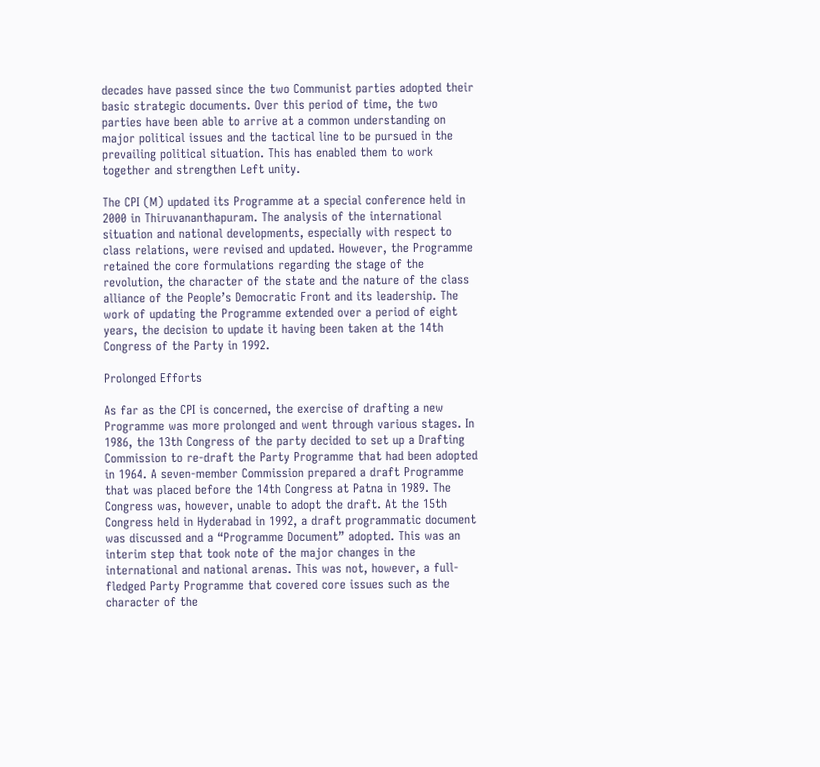decades have passed since the two Communist parties adopted their basic strategic documents. Over this period of time, the two parties have been able to arrive at a common understanding on major political issues and the tactical line to be pursued in the prevailing political situation. This has enabled them to work together and strengthen Left unity.

The CPI (M) updated its Programme at a special conference held in 2000 in Thiruvananthapuram. The analysis of the international situation and national developments, especially with respect to class relations, were revised and updated. However, the Programme retained the core formulations regarding the stage of the revolution, the character of the state and the nature of the class alliance of the People’s Democratic Front and its leadership. The work of updating the Programme extended over a period of eight years, the decision to update it having been taken at the 14th Congress of the Party in 1992.

Prolonged Efforts

As far as the CPI is concerned, the exercise of drafting a new Programme was more prolonged and went through various stages. In 1986, the 13th Congress of the party decided to set up a Drafting Commission to re-draft the Party Programme that had been adopted in 1964. A seven-member Commission prepared a draft Programme that was placed before the 14th Congress at Patna in 1989. The Congress was, however, unable to adopt the draft. At the 15th Congress held in Hyderabad in 1992, a draft programmatic document was discussed and a “Programme Document” adopted. This was an interim step that took note of the major changes in the international and national arenas. This was not, however, a full-fledged Party Programme that covered core issues such as the character of the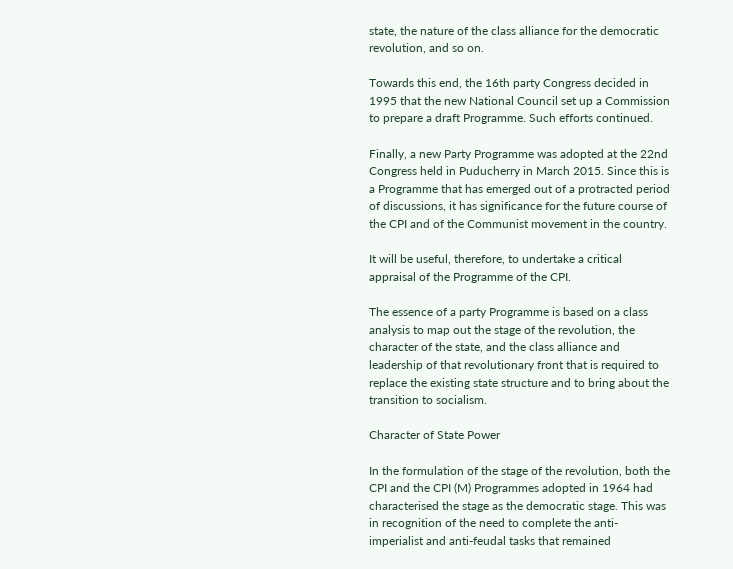state, the nature of the class alliance for the democratic revolution, and so on.

Towards this end, the 16th party Congress decided in 1995 that the new National Council set up a Commission to prepare a draft Programme. Such efforts continued.

Finally, a new Party Programme was adopted at the 22nd Congress held in Puducherry in March 2015. Since this is a Programme that has emerged out of a protracted period of discussions, it has significance for the future course of the CPI and of the Communist movement in the country.

It will be useful, therefore, to undertake a critical appraisal of the Programme of the CPI.

The essence of a party Programme is based on a class analysis to map out the stage of the revolution, the character of the state, and the class alliance and leadership of that revolutionary front that is required to replace the existing state structure and to bring about the transition to socialism.

Character of State Power

In the formulation of the stage of the revolution, both the CPI and the CPI (M) Programmes adopted in 1964 had characterised the stage as the democratic stage. This was in recognition of the need to complete the anti-imperialist and anti-feudal tasks that remained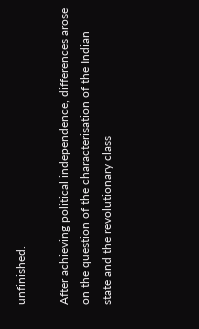unfinished.

After achieving political independence, differences arose on the question of the characterisation of the Indian state and the revolutionary class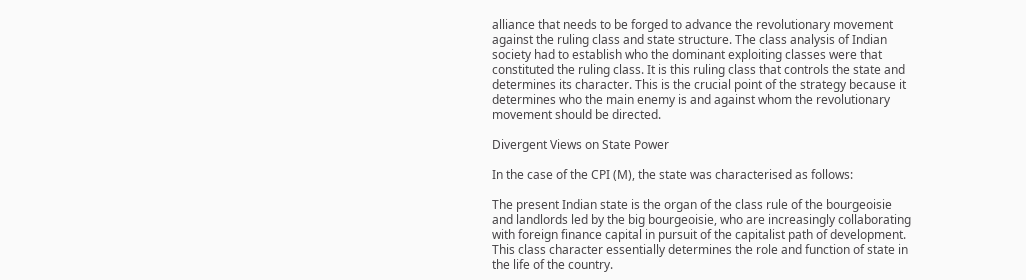alliance that needs to be forged to advance the revolutionary movement against the ruling class and state structure. The class analysis of Indian society had to establish who the dominant exploiting classes were that constituted the ruling class. It is this ruling class that controls the state and determines its character. This is the crucial point of the strategy because it determines who the main enemy is and against whom the revolutionary movement should be directed.

Divergent Views on State Power

In the case of the CPI (M), the state was characterised as follows:

The present Indian state is the organ of the class rule of the bourgeoisie and landlords led by the big bourgeoisie, who are increasingly collaborating with foreign finance capital in pursuit of the capitalist path of development. This class character essentially determines the role and function of state in the life of the country.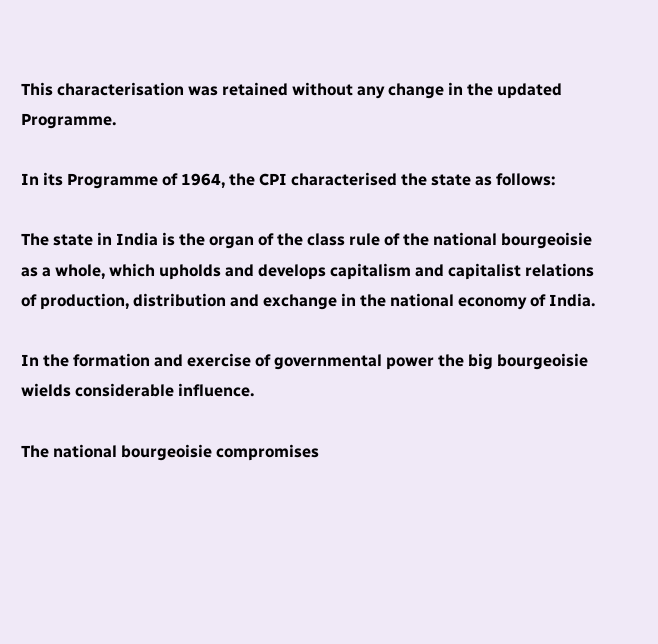This characterisation was retained without any change in the updated Programme.

In its Programme of 1964, the CPI characterised the state as follows:

The state in India is the organ of the class rule of the national bourgeoisie as a whole, which upholds and develops capitalism and capitalist relations of production, distribution and exchange in the national economy of India.

In the formation and exercise of governmental power the big bourgeoisie wields considerable influence.

The national bourgeoisie compromises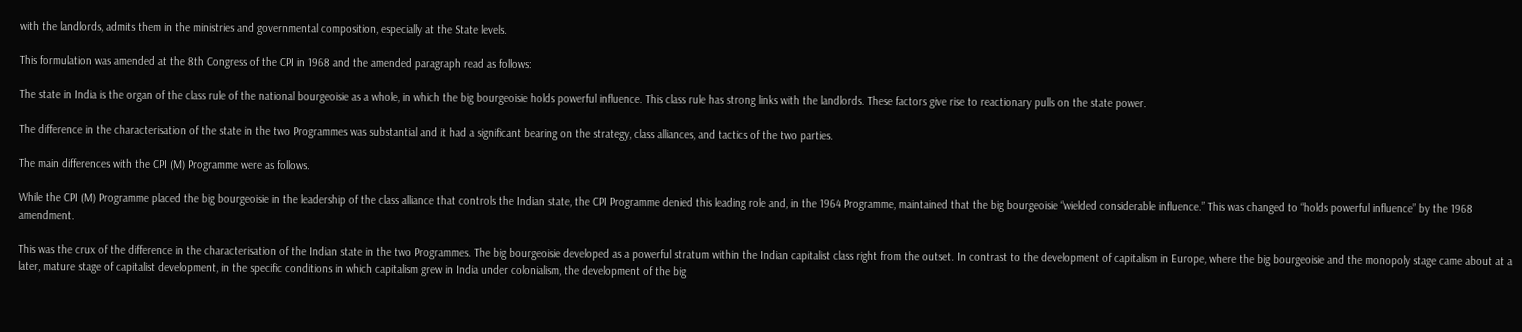with the landlords, admits them in the ministries and governmental composition, especially at the State levels.

This formulation was amended at the 8th Congress of the CPI in 1968 and the amended paragraph read as follows:

The state in India is the organ of the class rule of the national bourgeoisie as a whole, in which the big bourgeoisie holds powerful influence. This class rule has strong links with the landlords. These factors give rise to reactionary pulls on the state power.

The difference in the characterisation of the state in the two Programmes was substantial and it had a significant bearing on the strategy, class alliances, and tactics of the two parties.

The main differences with the CPI (M) Programme were as follows.

While the CPI (M) Programme placed the big bourgeoisie in the leadership of the class alliance that controls the Indian state, the CPI Programme denied this leading role and, in the 1964 Programme, maintained that the big bourgeoisie “wielded considerable influence.” This was changed to “holds powerful influence” by the 1968 amendment.

This was the crux of the difference in the characterisation of the Indian state in the two Programmes. The big bourgeoisie developed as a powerful stratum within the Indian capitalist class right from the outset. In contrast to the development of capitalism in Europe, where the big bourgeoisie and the monopoly stage came about at a later, mature stage of capitalist development, in the specific conditions in which capitalism grew in India under colonialism, the development of the big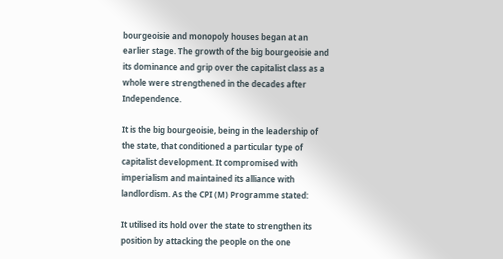bourgeoisie and monopoly houses began at an earlier stage. The growth of the big bourgeoisie and its dominance and grip over the capitalist class as a whole were strengthened in the decades after Independence.

It is the big bourgeoisie, being in the leadership of the state, that conditioned a particular type of capitalist development. It compromised with imperialism and maintained its alliance with landlordism. As the CPI (M) Programme stated:

It utilised its hold over the state to strengthen its position by attacking the people on the one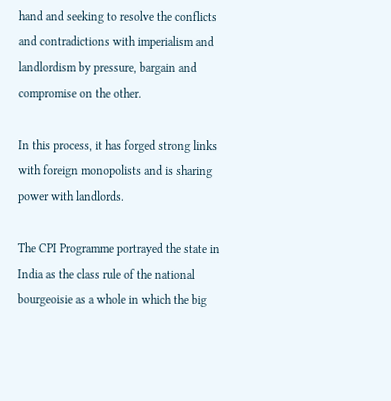hand and seeking to resolve the conflicts and contradictions with imperialism and landlordism by pressure, bargain and compromise on the other.

In this process, it has forged strong links with foreign monopolists and is sharing power with landlords.

The CPI Programme portrayed the state in India as the class rule of the national bourgeoisie as a whole in which the big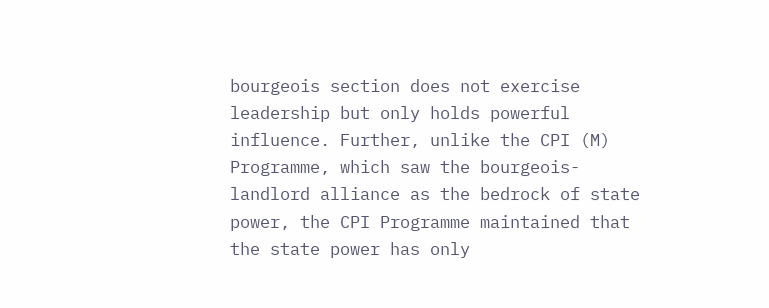bourgeois section does not exercise leadership but only holds powerful influence. Further, unlike the CPI (M) Programme, which saw the bourgeois-landlord alliance as the bedrock of state power, the CPI Programme maintained that the state power has only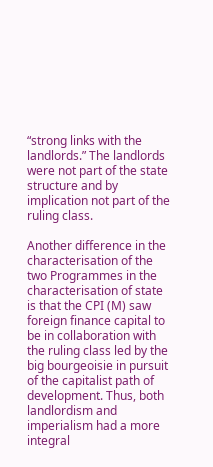“strong links with the landlords.” The landlords were not part of the state structure and by implication not part of the ruling class.

Another difference in the characterisation of the two Programmes in the characterisation of state is that the CPI (M) saw foreign finance capital to be in collaboration with the ruling class led by the big bourgeoisie in pursuit of the capitalist path of development. Thus, both landlordism and imperialism had a more integral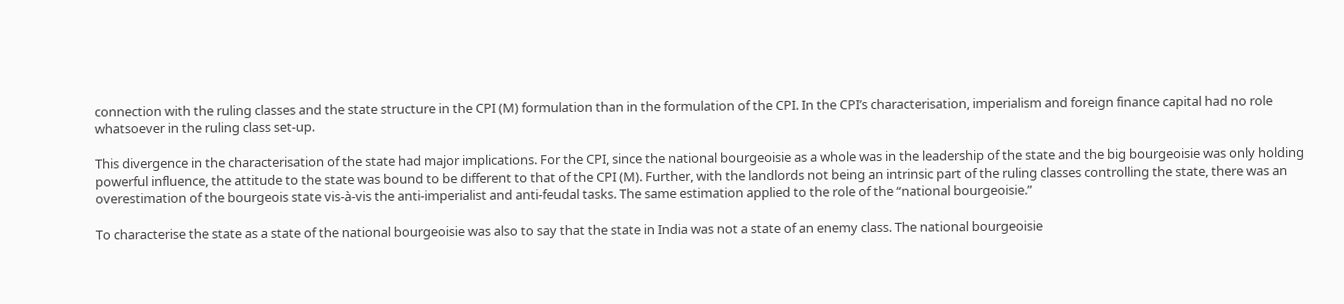connection with the ruling classes and the state structure in the CPI (M) formulation than in the formulation of the CPI. In the CPI’s characterisation, imperialism and foreign finance capital had no role whatsoever in the ruling class set-up.

This divergence in the characterisation of the state had major implications. For the CPI, since the national bourgeoisie as a whole was in the leadership of the state and the big bourgeoisie was only holding powerful influence, the attitude to the state was bound to be different to that of the CPI (M). Further, with the landlords not being an intrinsic part of the ruling classes controlling the state, there was an overestimation of the bourgeois state vis-à-vis the anti-imperialist and anti-feudal tasks. The same estimation applied to the role of the “national bourgeoisie.”

To characterise the state as a state of the national bourgeoisie was also to say that the state in India was not a state of an enemy class. The national bourgeoisie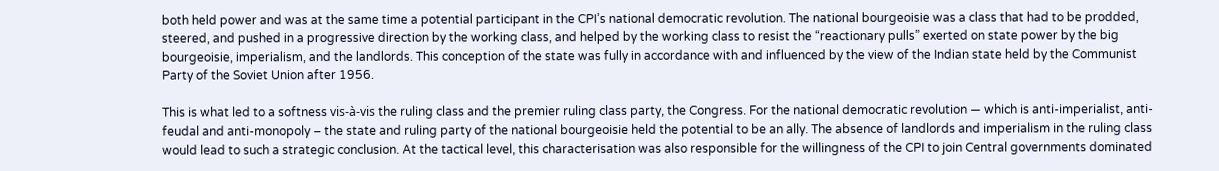both held power and was at the same time a potential participant in the CPI’s national democratic revolution. The national bourgeoisie was a class that had to be prodded, steered, and pushed in a progressive direction by the working class, and helped by the working class to resist the “reactionary pulls” exerted on state power by the big bourgeoisie, imperialism, and the landlords. This conception of the state was fully in accordance with and influenced by the view of the Indian state held by the Communist Party of the Soviet Union after 1956.

This is what led to a softness vis-à-vis the ruling class and the premier ruling class party, the Congress. For the national democratic revolution — which is anti-imperialist, anti-feudal and anti-monopoly – the state and ruling party of the national bourgeoisie held the potential to be an ally. The absence of landlords and imperialism in the ruling class would lead to such a strategic conclusion. At the tactical level, this characterisation was also responsible for the willingness of the CPI to join Central governments dominated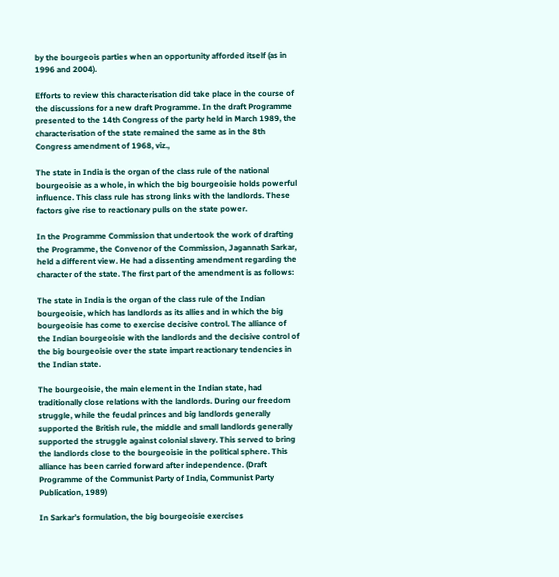by the bourgeois parties when an opportunity afforded itself (as in 1996 and 2004).

Efforts to review this characterisation did take place in the course of the discussions for a new draft Programme. In the draft Programme presented to the 14th Congress of the party held in March 1989, the characterisation of the state remained the same as in the 8th Congress amendment of 1968, viz.,

The state in India is the organ of the class rule of the national bourgeoisie as a whole, in which the big bourgeoisie holds powerful influence. This class rule has strong links with the landlords. These factors give rise to reactionary pulls on the state power.

In the Programme Commission that undertook the work of drafting the Programme, the Convenor of the Commission, Jagannath Sarkar, held a different view. He had a dissenting amendment regarding the character of the state. The first part of the amendment is as follows:

The state in India is the organ of the class rule of the Indian bourgeoisie, which has landlords as its allies and in which the big bourgeoisie has come to exercise decisive control. The alliance of the Indian bourgeoisie with the landlords and the decisive control of the big bourgeoisie over the state impart reactionary tendencies in the Indian state.

The bourgeoisie, the main element in the Indian state, had traditionally close relations with the landlords. During our freedom struggle, while the feudal princes and big landlords generally supported the British rule, the middle and small landlords generally supported the struggle against colonial slavery. This served to bring the landlords close to the bourgeoisie in the political sphere. This alliance has been carried forward after independence. (Draft Programme of the Communist Party of India, Communist Party Publication, 1989)

In Sarkar’s formulation, the big bourgeoisie exercises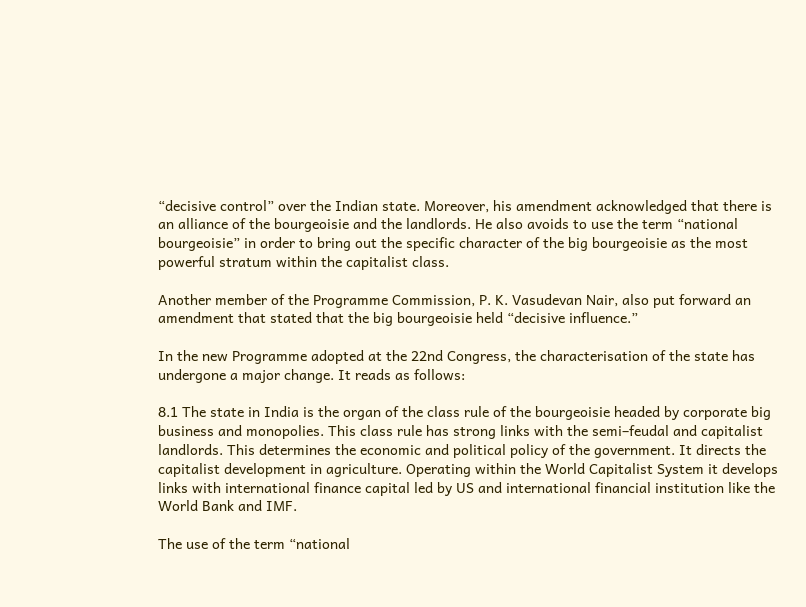“decisive control” over the Indian state. Moreover, his amendment acknowledged that there is an alliance of the bourgeoisie and the landlords. He also avoids to use the term “national bourgeoisie” in order to bring out the specific character of the big bourgeoisie as the most powerful stratum within the capitalist class.

Another member of the Programme Commission, P. K. Vasudevan Nair, also put forward an amendment that stated that the big bourgeoisie held “decisive influence.”

In the new Programme adopted at the 22nd Congress, the characterisation of the state has undergone a major change. It reads as follows:

8.1 The state in India is the organ of the class rule of the bourgeoisie headed by corporate big business and monopolies. This class rule has strong links with the semi–feudal and capitalist landlords. This determines the economic and political policy of the government. It directs the capitalist development in agriculture. Operating within the World Capitalist System it develops links with international finance capital led by US and international financial institution like the World Bank and IMF.

The use of the term “national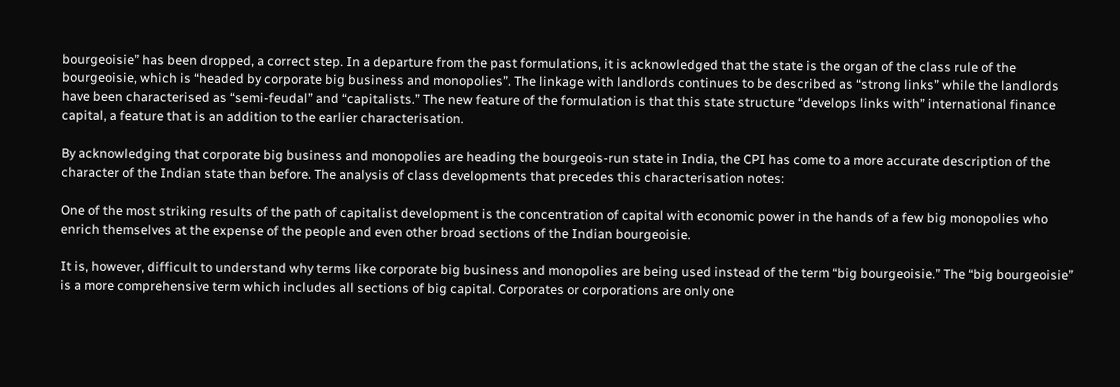bourgeoisie” has been dropped, a correct step. In a departure from the past formulations, it is acknowledged that the state is the organ of the class rule of the bourgeoisie, which is “headed by corporate big business and monopolies”. The linkage with landlords continues to be described as “strong links” while the landlords have been characterised as “semi-feudal” and “capitalists.” The new feature of the formulation is that this state structure “develops links with” international finance capital, a feature that is an addition to the earlier characterisation.

By acknowledging that corporate big business and monopolies are heading the bourgeois-run state in India, the CPI has come to a more accurate description of the character of the Indian state than before. The analysis of class developments that precedes this characterisation notes:

One of the most striking results of the path of capitalist development is the concentration of capital with economic power in the hands of a few big monopolies who enrich themselves at the expense of the people and even other broad sections of the Indian bourgeoisie.

It is, however, difficult to understand why terms like corporate big business and monopolies are being used instead of the term “big bourgeoisie.” The “big bourgeoisie” is a more comprehensive term which includes all sections of big capital. Corporates or corporations are only one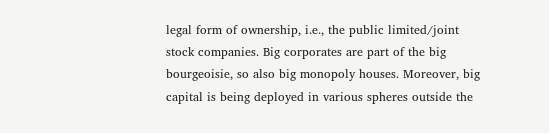legal form of ownership, i.e., the public limited/joint stock companies. Big corporates are part of the big bourgeoisie, so also big monopoly houses. Moreover, big capital is being deployed in various spheres outside the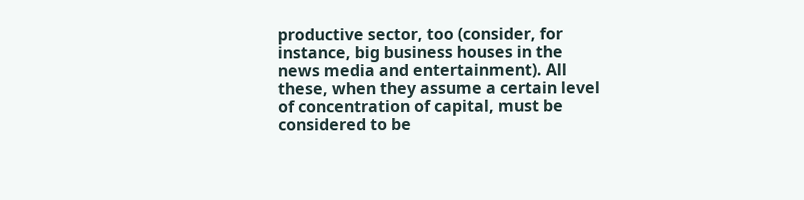productive sector, too (consider, for instance, big business houses in the news media and entertainment). All these, when they assume a certain level of concentration of capital, must be considered to be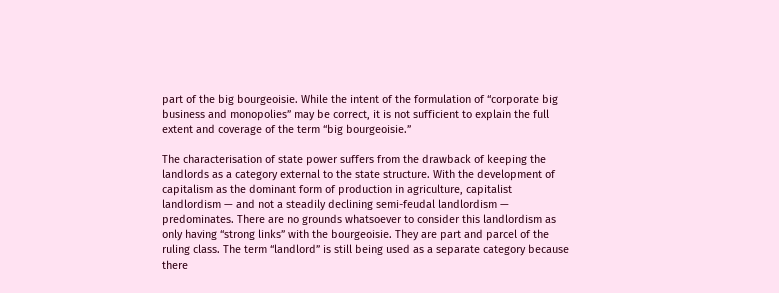part of the big bourgeoisie. While the intent of the formulation of “corporate big business and monopolies” may be correct, it is not sufficient to explain the full extent and coverage of the term “big bourgeoisie.”

The characterisation of state power suffers from the drawback of keeping the landlords as a category external to the state structure. With the development of capitalism as the dominant form of production in agriculture, capitalist landlordism — and not a steadily declining semi-feudal landlordism — predominates. There are no grounds whatsoever to consider this landlordism as only having “strong links” with the bourgeoisie. They are part and parcel of the ruling class. The term “landlord” is still being used as a separate category because there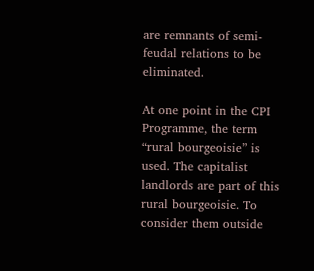are remnants of semi-feudal relations to be eliminated.

At one point in the CPI Programme, the term “rural bourgeoisie” is used. The capitalist landlords are part of this rural bourgeoisie. To consider them outside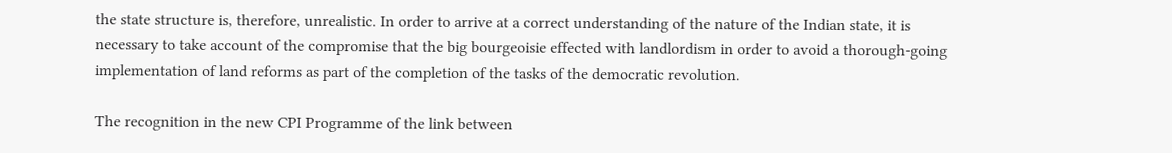the state structure is, therefore, unrealistic. In order to arrive at a correct understanding of the nature of the Indian state, it is necessary to take account of the compromise that the big bourgeoisie effected with landlordism in order to avoid a thorough-going implementation of land reforms as part of the completion of the tasks of the democratic revolution.

The recognition in the new CPI Programme of the link between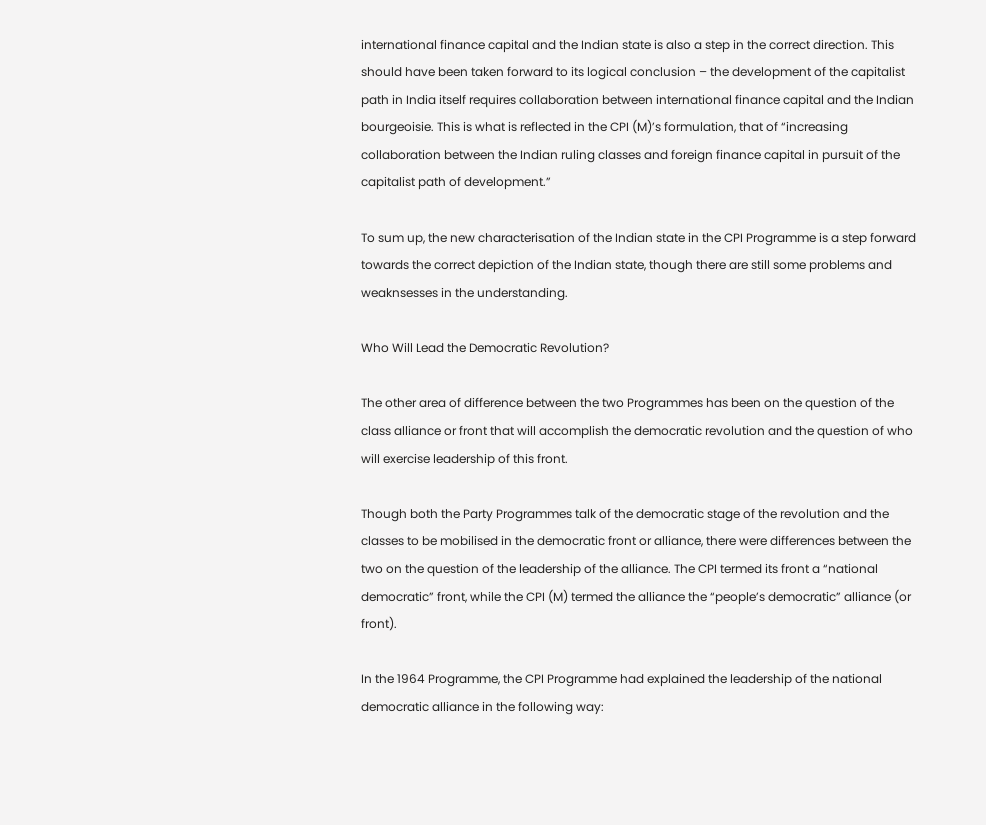international finance capital and the Indian state is also a step in the correct direction. This should have been taken forward to its logical conclusion – the development of the capitalist path in India itself requires collaboration between international finance capital and the Indian bourgeoisie. This is what is reflected in the CPI (M)’s formulation, that of “increasing collaboration between the Indian ruling classes and foreign finance capital in pursuit of the capitalist path of development.”

To sum up, the new characterisation of the Indian state in the CPI Programme is a step forward towards the correct depiction of the Indian state, though there are still some problems and weaknsesses in the understanding.

Who Will Lead the Democratic Revolution?

The other area of difference between the two Programmes has been on the question of the class alliance or front that will accomplish the democratic revolution and the question of who will exercise leadership of this front.

Though both the Party Programmes talk of the democratic stage of the revolution and the classes to be mobilised in the democratic front or alliance, there were differences between the two on the question of the leadership of the alliance. The CPI termed its front a “national democratic” front, while the CPI (M) termed the alliance the “people’s democratic” alliance (or front).

In the 1964 Programme, the CPI Programme had explained the leadership of the national democratic alliance in the following way: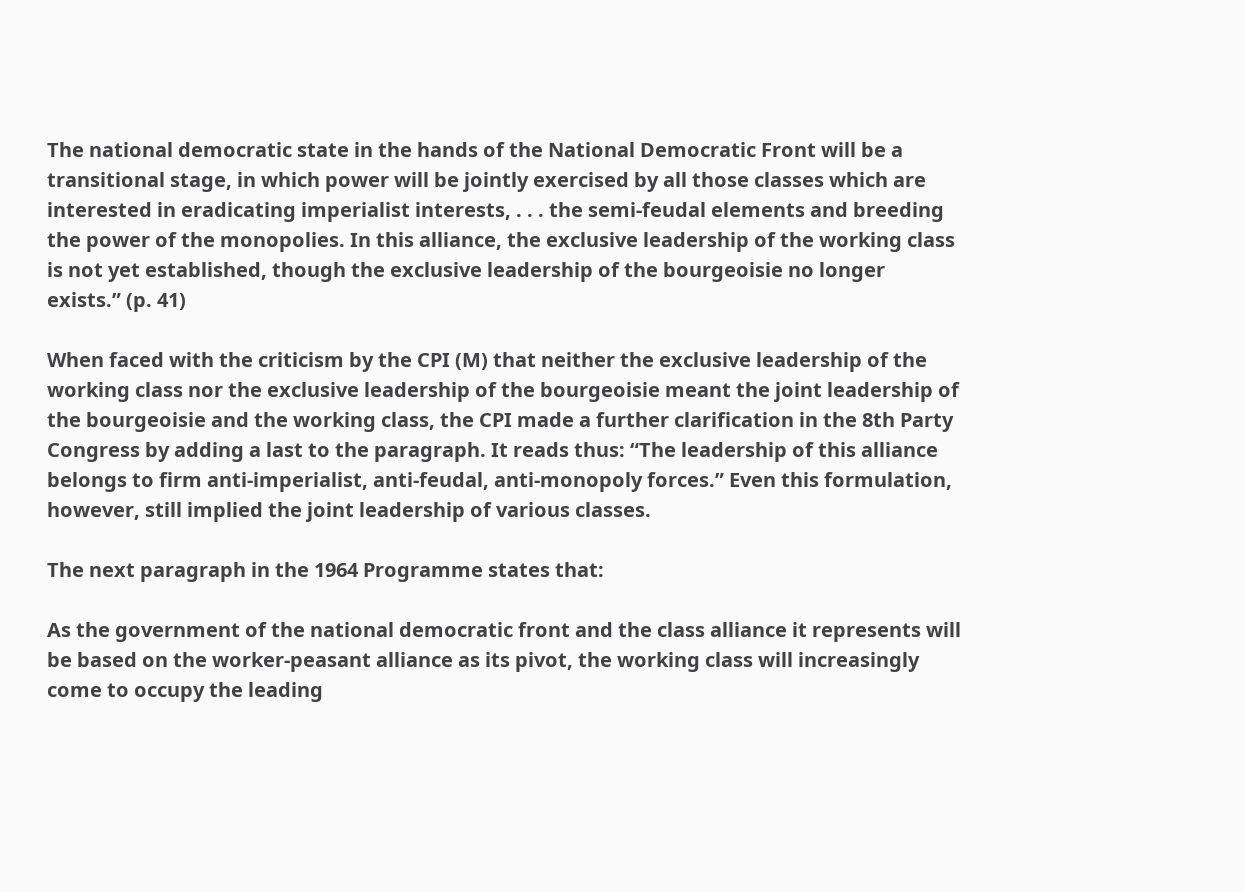The national democratic state in the hands of the National Democratic Front will be a transitional stage, in which power will be jointly exercised by all those classes which are interested in eradicating imperialist interests, . . . the semi-feudal elements and breeding the power of the monopolies. In this alliance, the exclusive leadership of the working class is not yet established, though the exclusive leadership of the bourgeoisie no longer exists.” (p. 41)

When faced with the criticism by the CPI (M) that neither the exclusive leadership of the working class nor the exclusive leadership of the bourgeoisie meant the joint leadership of the bourgeoisie and the working class, the CPI made a further clarification in the 8th Party Congress by adding a last to the paragraph. It reads thus: “The leadership of this alliance belongs to firm anti-imperialist, anti-feudal, anti-monopoly forces.” Even this formulation, however, still implied the joint leadership of various classes.

The next paragraph in the 1964 Programme states that:

As the government of the national democratic front and the class alliance it represents will be based on the worker-peasant alliance as its pivot, the working class will increasingly come to occupy the leading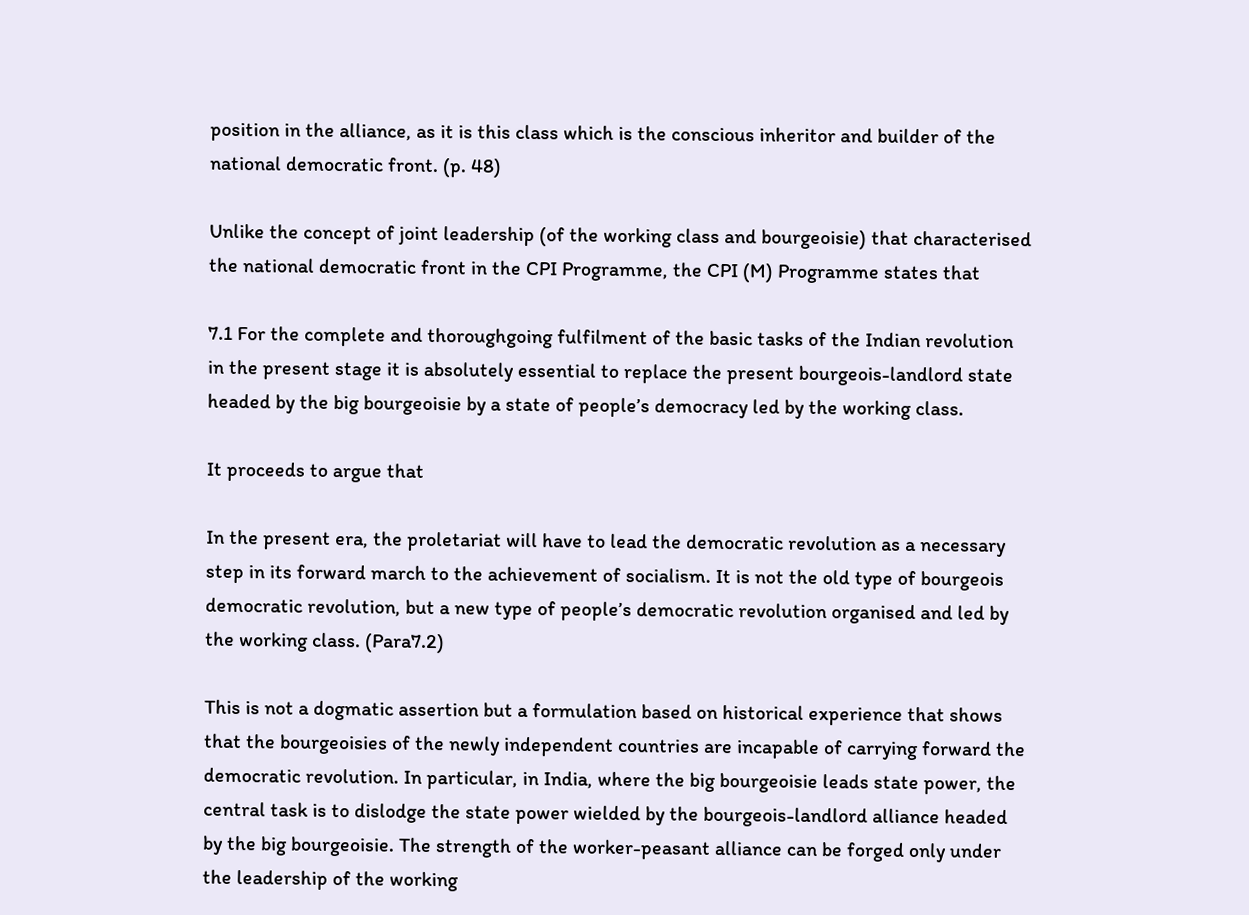position in the alliance, as it is this class which is the conscious inheritor and builder of the national democratic front. (p. 48)

Unlike the concept of joint leadership (of the working class and bourgeoisie) that characterised the national democratic front in the CPI Programme, the CPI (M) Programme states that

7.1 For the complete and thoroughgoing fulfilment of the basic tasks of the Indian revolution in the present stage it is absolutely essential to replace the present bourgeois-landlord state headed by the big bourgeoisie by a state of people’s democracy led by the working class.

It proceeds to argue that

In the present era, the proletariat will have to lead the democratic revolution as a necessary step in its forward march to the achievement of socialism. It is not the old type of bourgeois democratic revolution, but a new type of people’s democratic revolution organised and led by the working class. (Para7.2)

This is not a dogmatic assertion but a formulation based on historical experience that shows that the bourgeoisies of the newly independent countries are incapable of carrying forward the democratic revolution. In particular, in India, where the big bourgeoisie leads state power, the central task is to dislodge the state power wielded by the bourgeois-landlord alliance headed by the big bourgeoisie. The strength of the worker-peasant alliance can be forged only under the leadership of the working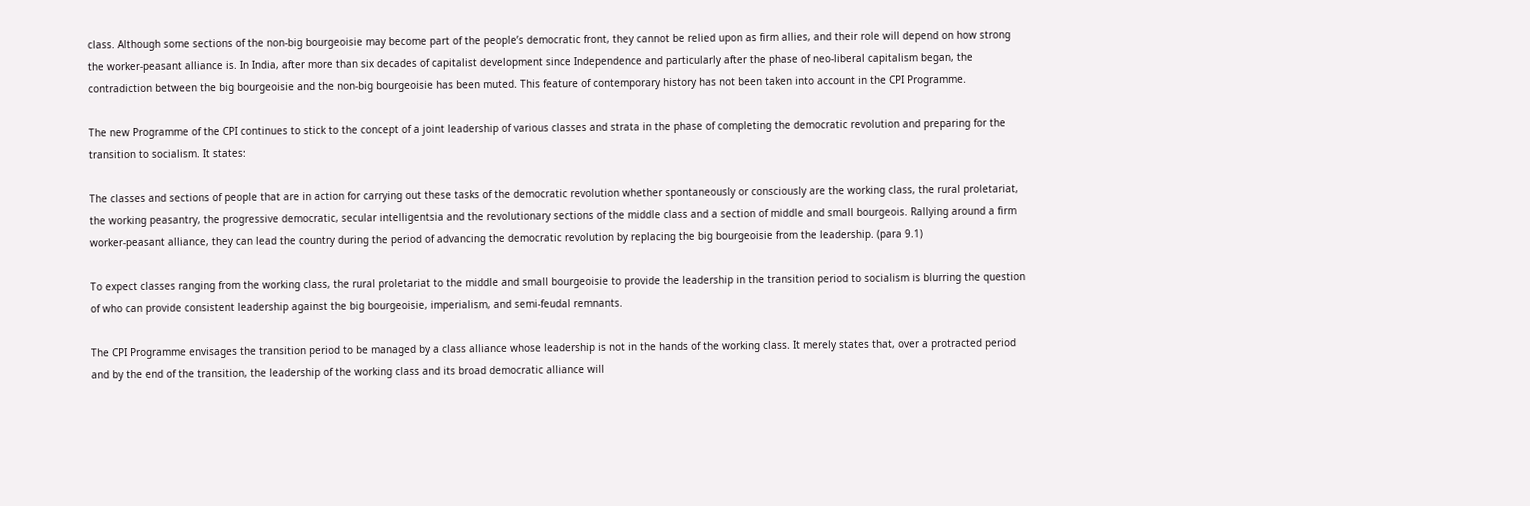class. Although some sections of the non-big bourgeoisie may become part of the people’s democratic front, they cannot be relied upon as firm allies, and their role will depend on how strong the worker-peasant alliance is. In India, after more than six decades of capitalist development since Independence and particularly after the phase of neo-liberal capitalism began, the contradiction between the big bourgeoisie and the non-big bourgeoisie has been muted. This feature of contemporary history has not been taken into account in the CPI Programme.

The new Programme of the CPI continues to stick to the concept of a joint leadership of various classes and strata in the phase of completing the democratic revolution and preparing for the transition to socialism. It states:

The classes and sections of people that are in action for carrying out these tasks of the democratic revolution whether spontaneously or consciously are the working class, the rural proletariat, the working peasantry, the progressive democratic, secular intelligentsia and the revolutionary sections of the middle class and a section of middle and small bourgeois. Rallying around a firm worker-peasant alliance, they can lead the country during the period of advancing the democratic revolution by replacing the big bourgeoisie from the leadership. (para 9.1)

To expect classes ranging from the working class, the rural proletariat to the middle and small bourgeoisie to provide the leadership in the transition period to socialism is blurring the question of who can provide consistent leadership against the big bourgeoisie, imperialism, and semi-feudal remnants.

The CPI Programme envisages the transition period to be managed by a class alliance whose leadership is not in the hands of the working class. It merely states that, over a protracted period and by the end of the transition, the leadership of the working class and its broad democratic alliance will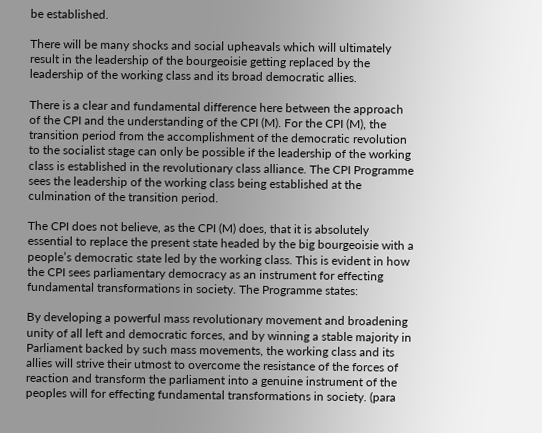be established.

There will be many shocks and social upheavals which will ultimately result in the leadership of the bourgeoisie getting replaced by the leadership of the working class and its broad democratic allies.

There is a clear and fundamental difference here between the approach of the CPI and the understanding of the CPI (M). For the CPI (M), the transition period from the accomplishment of the democratic revolution to the socialist stage can only be possible if the leadership of the working class is established in the revolutionary class alliance. The CPI Programme sees the leadership of the working class being established at the culmination of the transition period.

The CPI does not believe, as the CPI (M) does, that it is absolutely essential to replace the present state headed by the big bourgeoisie with a people’s democratic state led by the working class. This is evident in how the CPI sees parliamentary democracy as an instrument for effecting fundamental transformations in society. The Programme states:

By developing a powerful mass revolutionary movement and broadening unity of all left and democratic forces, and by winning a stable majority in Parliament backed by such mass movements, the working class and its allies will strive their utmost to overcome the resistance of the forces of reaction and transform the parliament into a genuine instrument of the peoples will for effecting fundamental transformations in society. (para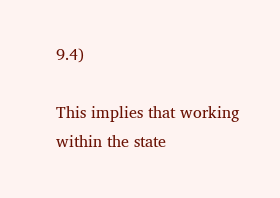9.4)

This implies that working within the state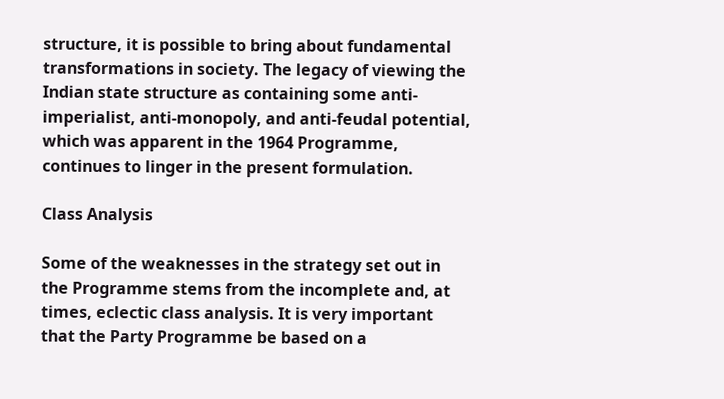structure, it is possible to bring about fundamental transformations in society. The legacy of viewing the Indian state structure as containing some anti-imperialist, anti-monopoly, and anti-feudal potential, which was apparent in the 1964 Programme, continues to linger in the present formulation.

Class Analysis

Some of the weaknesses in the strategy set out in the Programme stems from the incomplete and, at times, eclectic class analysis. It is very important that the Party Programme be based on a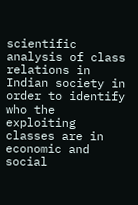scientific analysis of class relations in Indian society in order to identify who the exploiting classes are in economic and social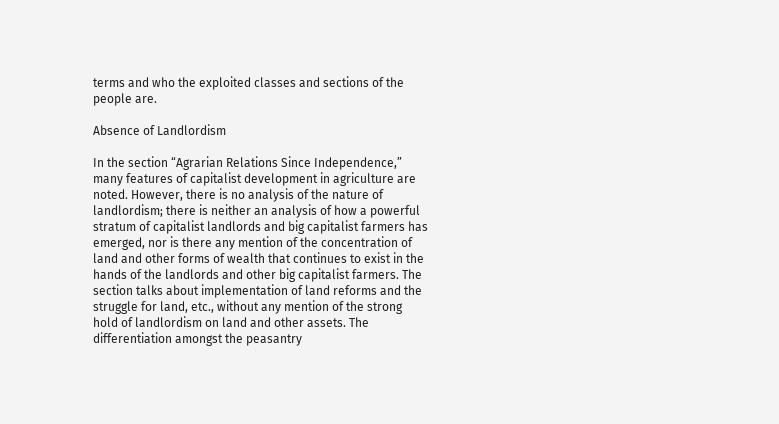terms and who the exploited classes and sections of the people are.

Absence of Landlordism

In the section “Agrarian Relations Since Independence,” many features of capitalist development in agriculture are noted. However, there is no analysis of the nature of landlordism; there is neither an analysis of how a powerful stratum of capitalist landlords and big capitalist farmers has emerged, nor is there any mention of the concentration of land and other forms of wealth that continues to exist in the hands of the landlords and other big capitalist farmers. The section talks about implementation of land reforms and the struggle for land, etc., without any mention of the strong hold of landlordism on land and other assets. The differentiation amongst the peasantry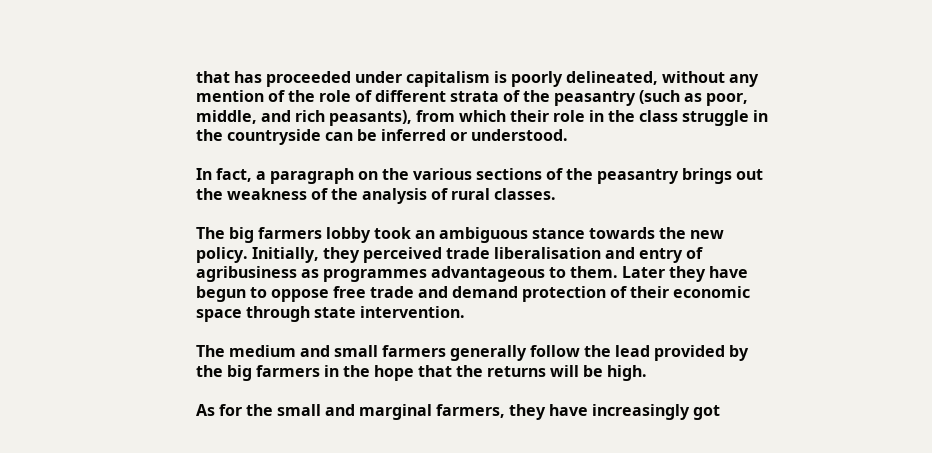that has proceeded under capitalism is poorly delineated, without any mention of the role of different strata of the peasantry (such as poor, middle, and rich peasants), from which their role in the class struggle in the countryside can be inferred or understood.

In fact, a paragraph on the various sections of the peasantry brings out the weakness of the analysis of rural classes.

The big farmers lobby took an ambiguous stance towards the new policy. Initially, they perceived trade liberalisation and entry of agribusiness as programmes advantageous to them. Later they have begun to oppose free trade and demand protection of their economic space through state intervention.

The medium and small farmers generally follow the lead provided by the big farmers in the hope that the returns will be high.

As for the small and marginal farmers, they have increasingly got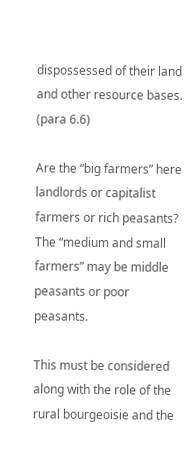dispossessed of their land and other resource bases. (para 6.6)

Are the “big farmers” here landlords or capitalist farmers or rich peasants? The “medium and small farmers” may be middle peasants or poor peasants.

This must be considered along with the role of the rural bourgeoisie and the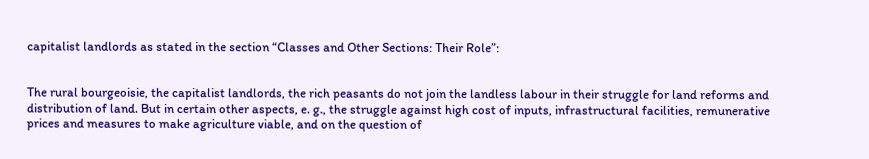capitalist landlords as stated in the section “Classes and Other Sections: Their Role”:


The rural bourgeoisie, the capitalist landlords, the rich peasants do not join the landless labour in their struggle for land reforms and distribution of land. But in certain other aspects, e. g., the struggle against high cost of inputs, infrastructural facilities, remunerative prices and measures to make agriculture viable, and on the question of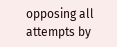opposing all attempts by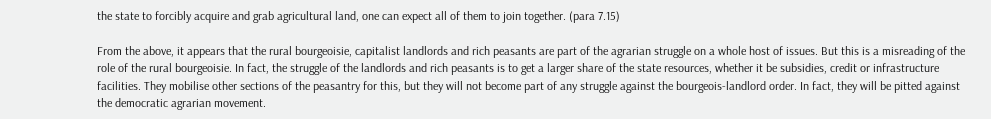the state to forcibly acquire and grab agricultural land, one can expect all of them to join together. (para 7.15)

From the above, it appears that the rural bourgeoisie, capitalist landlords and rich peasants are part of the agrarian struggle on a whole host of issues. But this is a misreading of the role of the rural bourgeoisie. In fact, the struggle of the landlords and rich peasants is to get a larger share of the state resources, whether it be subsidies, credit or infrastructure facilities. They mobilise other sections of the peasantry for this, but they will not become part of any struggle against the bourgeois-landlord order. In fact, they will be pitted against the democratic agrarian movement.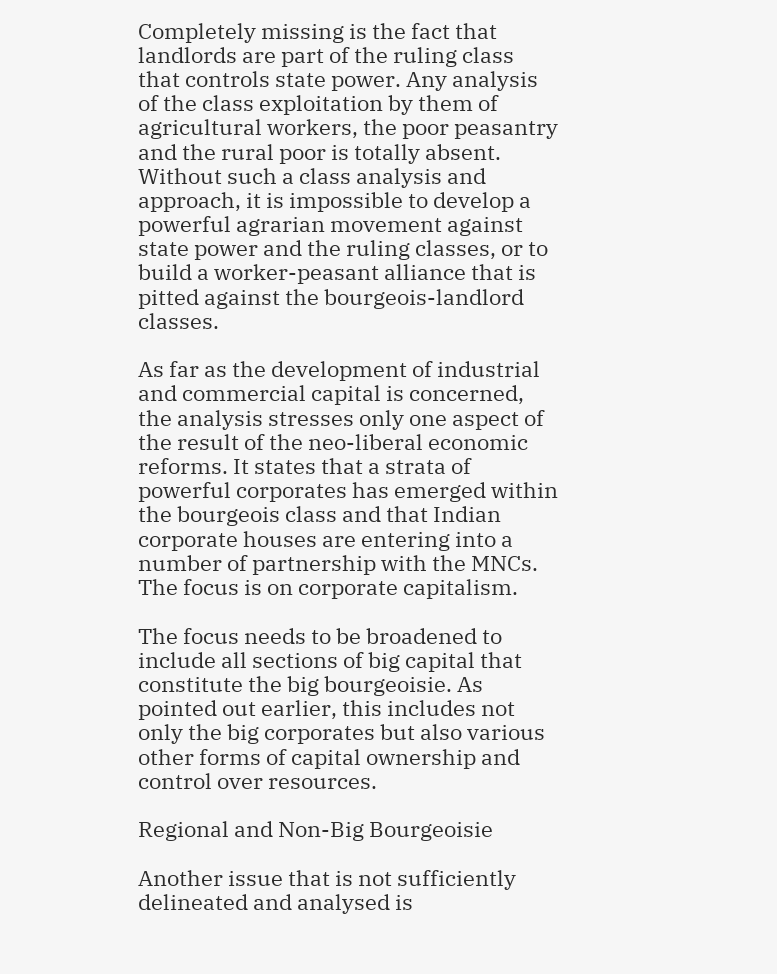Completely missing is the fact that landlords are part of the ruling class that controls state power. Any analysis of the class exploitation by them of agricultural workers, the poor peasantry and the rural poor is totally absent. Without such a class analysis and approach, it is impossible to develop a powerful agrarian movement against state power and the ruling classes, or to build a worker-peasant alliance that is pitted against the bourgeois-landlord classes.

As far as the development of industrial and commercial capital is concerned, the analysis stresses only one aspect of the result of the neo-liberal economic reforms. It states that a strata of powerful corporates has emerged within the bourgeois class and that Indian corporate houses are entering into a number of partnership with the MNCs. The focus is on corporate capitalism.

The focus needs to be broadened to include all sections of big capital that constitute the big bourgeoisie. As pointed out earlier, this includes not only the big corporates but also various other forms of capital ownership and control over resources.

Regional and Non-Big Bourgeoisie

Another issue that is not sufficiently delineated and analysed is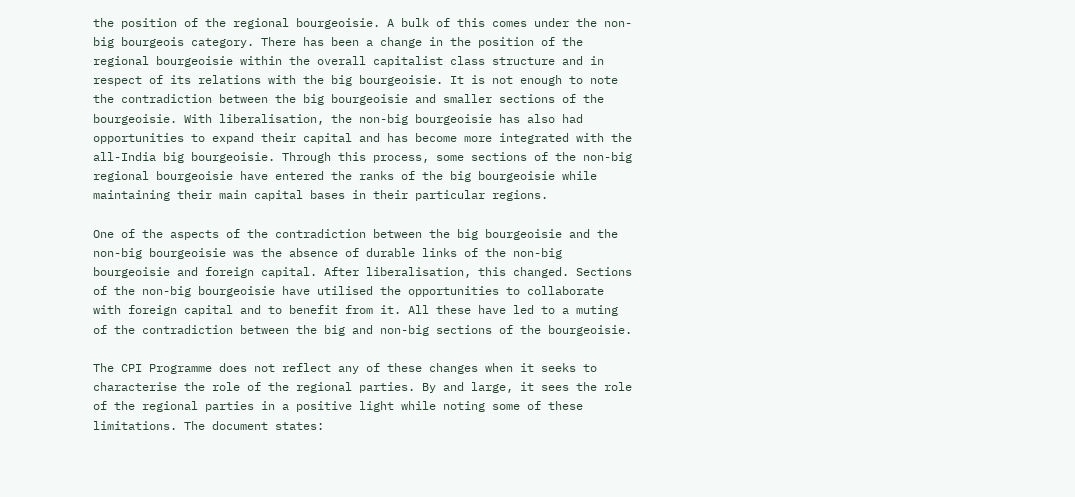the position of the regional bourgeoisie. A bulk of this comes under the non-big bourgeois category. There has been a change in the position of the regional bourgeoisie within the overall capitalist class structure and in respect of its relations with the big bourgeoisie. It is not enough to note the contradiction between the big bourgeoisie and smaller sections of the bourgeoisie. With liberalisation, the non-big bourgeoisie has also had opportunities to expand their capital and has become more integrated with the all-India big bourgeoisie. Through this process, some sections of the non-big regional bourgeoisie have entered the ranks of the big bourgeoisie while maintaining their main capital bases in their particular regions.

One of the aspects of the contradiction between the big bourgeoisie and the non-big bourgeoisie was the absence of durable links of the non-big bourgeoisie and foreign capital. After liberalisation, this changed. Sections of the non-big bourgeoisie have utilised the opportunities to collaborate with foreign capital and to benefit from it. All these have led to a muting of the contradiction between the big and non-big sections of the bourgeoisie.

The CPI Programme does not reflect any of these changes when it seeks to characterise the role of the regional parties. By and large, it sees the role of the regional parties in a positive light while noting some of these limitations. The document states: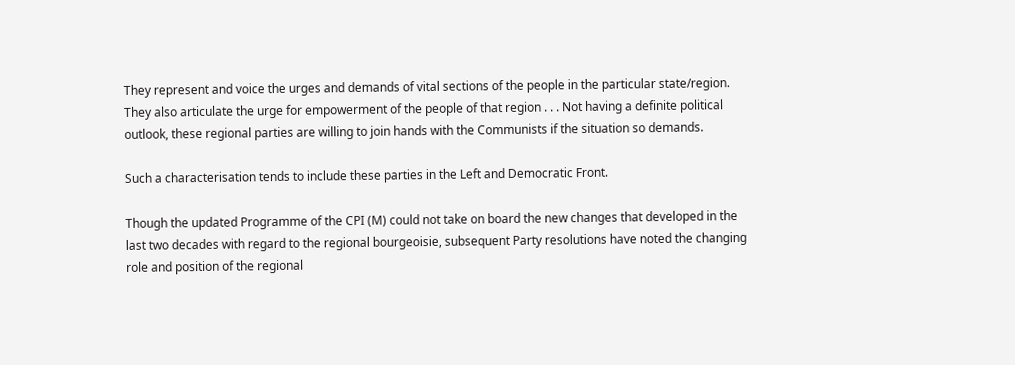They represent and voice the urges and demands of vital sections of the people in the particular state/region. They also articulate the urge for empowerment of the people of that region . . . Not having a definite political outlook, these regional parties are willing to join hands with the Communists if the situation so demands.

Such a characterisation tends to include these parties in the Left and Democratic Front.

Though the updated Programme of the CPI (M) could not take on board the new changes that developed in the last two decades with regard to the regional bourgeoisie, subsequent Party resolutions have noted the changing role and position of the regional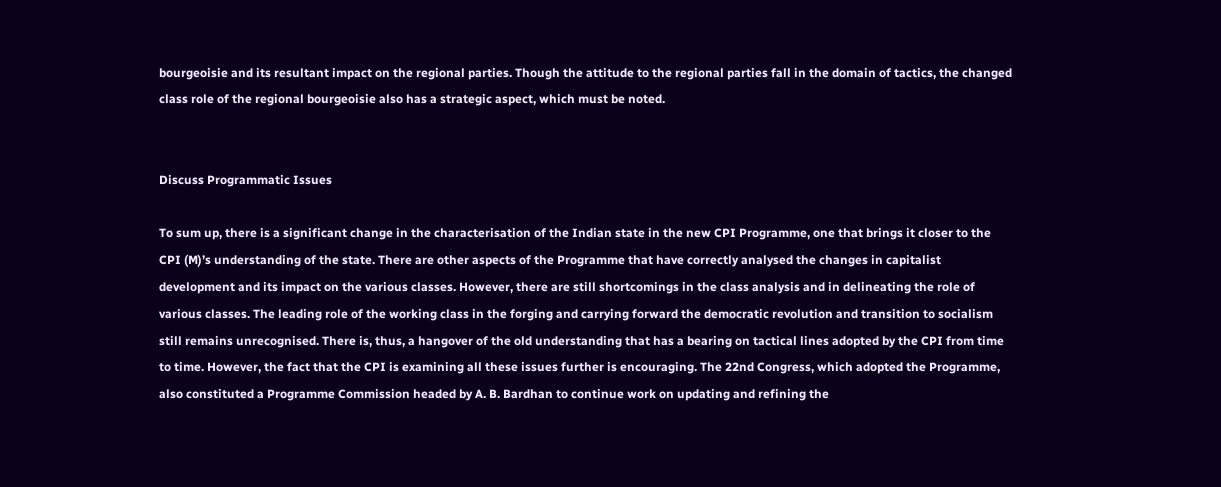bourgeoisie and its resultant impact on the regional parties. Though the attitude to the regional parties fall in the domain of tactics, the changed class role of the regional bourgeoisie also has a strategic aspect, which must be noted.


Discuss Programmatic Issues

To sum up, there is a significant change in the characterisation of the Indian state in the new CPI Programme, one that brings it closer to the CPI (M)’s understanding of the state. There are other aspects of the Programme that have correctly analysed the changes in capitalist development and its impact on the various classes. However, there are still shortcomings in the class analysis and in delineating the role of various classes. The leading role of the working class in the forging and carrying forward the democratic revolution and transition to socialism still remains unrecognised. There is, thus, a hangover of the old understanding that has a bearing on tactical lines adopted by the CPI from time to time. However, the fact that the CPI is examining all these issues further is encouraging. The 22nd Congress, which adopted the Programme, also constituted a Programme Commission headed by A. B. Bardhan to continue work on updating and refining the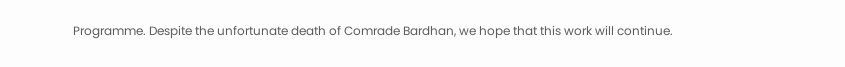Programme. Despite the unfortunate death of Comrade Bardhan, we hope that this work will continue.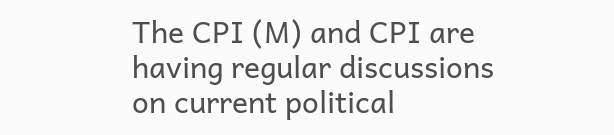The CPI (M) and CPI are having regular discussions on current political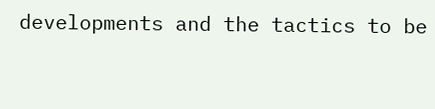developments and the tactics to be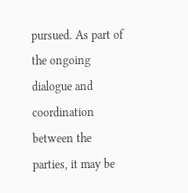pursued. As part of the ongoing dialogue and coordination between the parties, it may be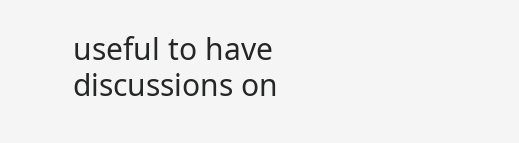useful to have discussions on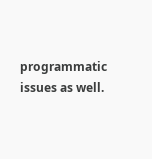programmatic issues as well.